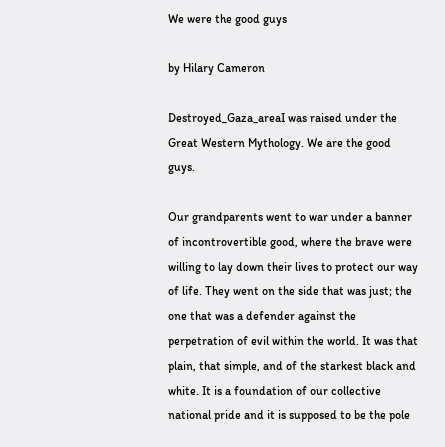We were the good guys

by Hilary Cameron

Destroyed_Gaza_areaI was raised under the Great Western Mythology. We are the good guys.

Our grandparents went to war under a banner of incontrovertible good, where the brave were willing to lay down their lives to protect our way of life. They went on the side that was just; the one that was a defender against the perpetration of evil within the world. It was that plain, that simple, and of the starkest black and white. It is a foundation of our collective national pride and it is supposed to be the pole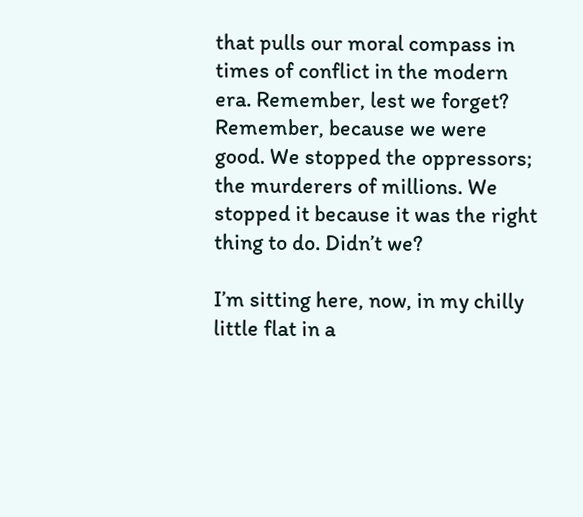that pulls our moral compass in times of conflict in the modern era. Remember, lest we forget? Remember, because we were good. We stopped the oppressors; the murderers of millions. We stopped it because it was the right thing to do. Didn’t we?

I’m sitting here, now, in my chilly little flat in a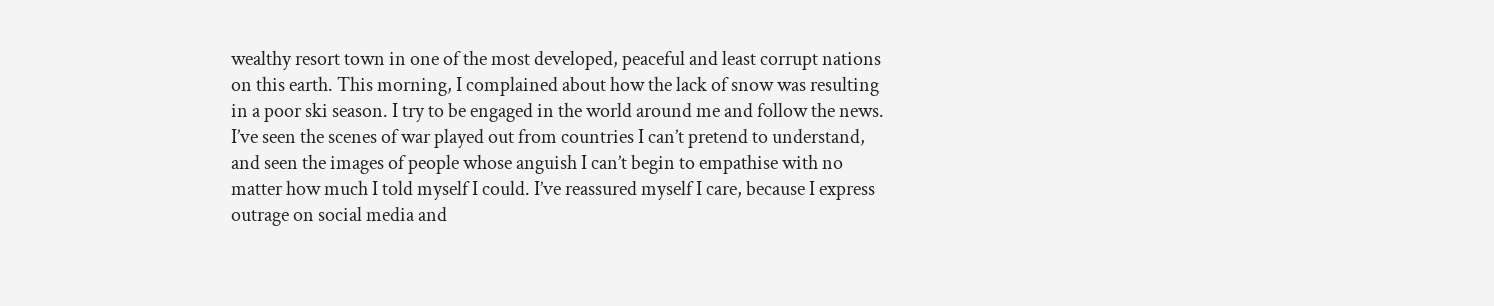wealthy resort town in one of the most developed, peaceful and least corrupt nations on this earth. This morning, I complained about how the lack of snow was resulting in a poor ski season. I try to be engaged in the world around me and follow the news. I’ve seen the scenes of war played out from countries I can’t pretend to understand, and seen the images of people whose anguish I can’t begin to empathise with no matter how much I told myself I could. I’ve reassured myself I care, because I express outrage on social media and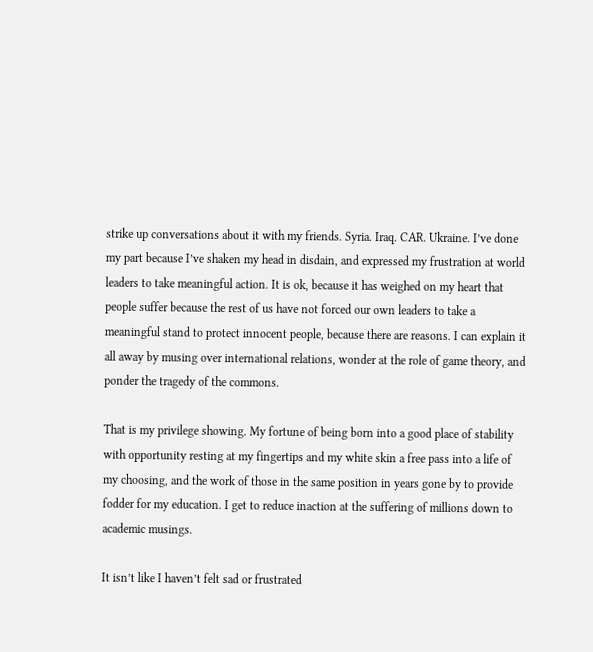strike up conversations about it with my friends. Syria. Iraq. CAR. Ukraine. I’ve done my part because I’ve shaken my head in disdain, and expressed my frustration at world leaders to take meaningful action. It is ok, because it has weighed on my heart that people suffer because the rest of us have not forced our own leaders to take a meaningful stand to protect innocent people, because there are reasons. I can explain it all away by musing over international relations, wonder at the role of game theory, and ponder the tragedy of the commons.

That is my privilege showing. My fortune of being born into a good place of stability with opportunity resting at my fingertips and my white skin a free pass into a life of my choosing, and the work of those in the same position in years gone by to provide fodder for my education. I get to reduce inaction at the suffering of millions down to academic musings.

It isn’t like I haven’t felt sad or frustrated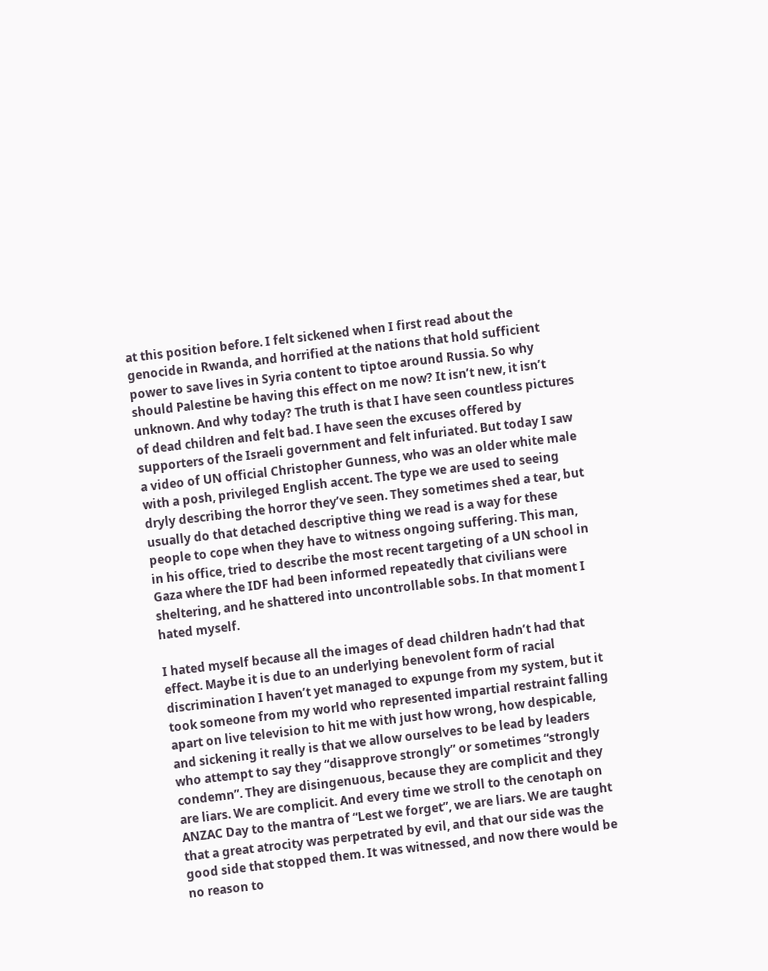at this position before. I felt sickened when I first read about the genocide in Rwanda, and horrified at the nations that hold sufficient power to save lives in Syria content to tiptoe around Russia. So why should Palestine be having this effect on me now? It isn’t new, it isn’t unknown. And why today? The truth is that I have seen countless pictures of dead children and felt bad. I have seen the excuses offered by supporters of the Israeli government and felt infuriated. But today I saw a video of UN official Christopher Gunness, who was an older white male with a posh, privileged English accent. The type we are used to seeing dryly describing the horror they’ve seen. They sometimes shed a tear, but usually do that detached descriptive thing we read is a way for these people to cope when they have to witness ongoing suffering. This man, in his office, tried to describe the most recent targeting of a UN school in Gaza where the IDF had been informed repeatedly that civilians were sheltering, and he shattered into uncontrollable sobs. In that moment I hated myself.

I hated myself because all the images of dead children hadn’t had that effect. Maybe it is due to an underlying benevolent form of racial discrimination I haven’t yet managed to expunge from my system, but it took someone from my world who represented impartial restraint falling apart on live television to hit me with just how wrong, how despicable, and sickening it really is that we allow ourselves to be lead by leaders who attempt to say they “disapprove strongly” or sometimes “strongly condemn”. They are disingenuous, because they are complicit and they are liars. We are complicit. And every time we stroll to the cenotaph on ANZAC Day to the mantra of “Lest we forget”, we are liars. We are taught that a great atrocity was perpetrated by evil, and that our side was the good side that stopped them. It was witnessed, and now there would be no reason to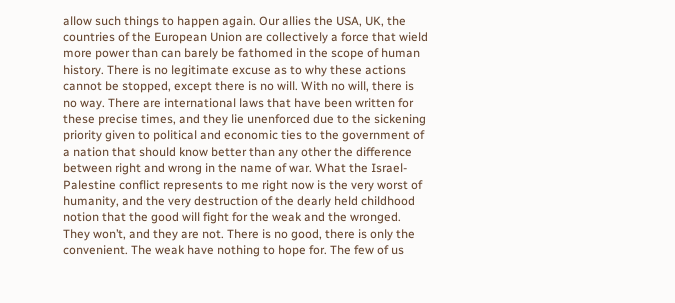allow such things to happen again. Our allies the USA, UK, the countries of the European Union are collectively a force that wield more power than can barely be fathomed in the scope of human history. There is no legitimate excuse as to why these actions cannot be stopped, except there is no will. With no will, there is no way. There are international laws that have been written for these precise times, and they lie unenforced due to the sickening priority given to political and economic ties to the government of a nation that should know better than any other the difference between right and wrong in the name of war. What the Israel-Palestine conflict represents to me right now is the very worst of humanity, and the very destruction of the dearly held childhood notion that the good will fight for the weak and the wronged. They won’t, and they are not. There is no good, there is only the convenient. The weak have nothing to hope for. The few of us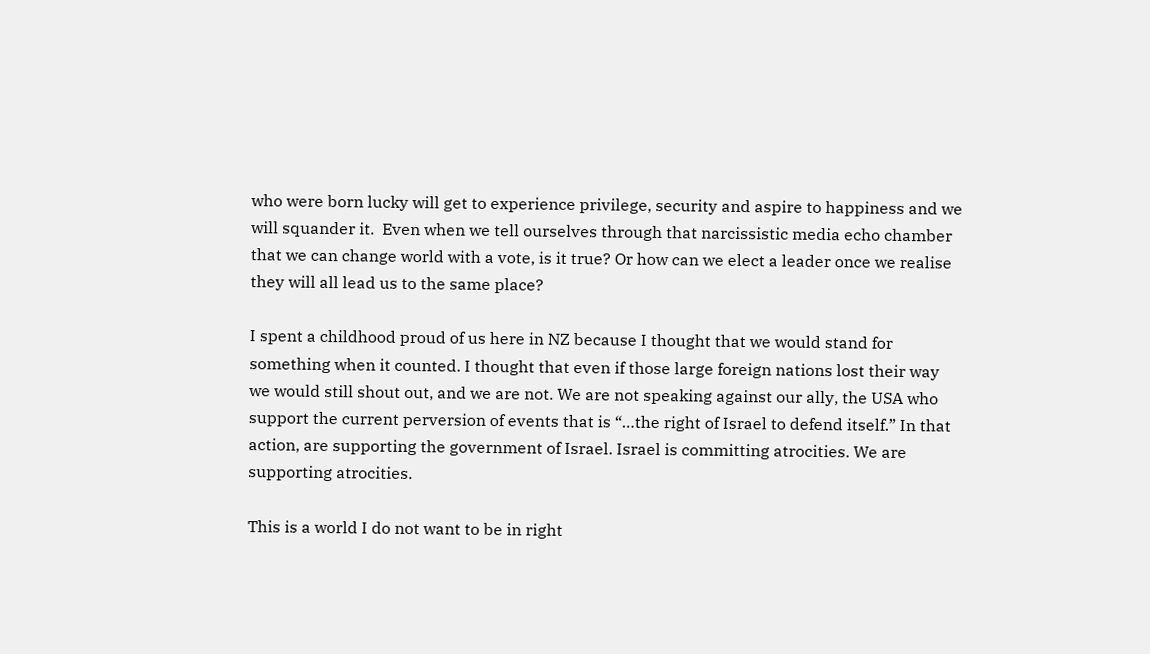who were born lucky will get to experience privilege, security and aspire to happiness and we will squander it.  Even when we tell ourselves through that narcissistic media echo chamber that we can change world with a vote, is it true? Or how can we elect a leader once we realise they will all lead us to the same place?

I spent a childhood proud of us here in NZ because I thought that we would stand for something when it counted. I thought that even if those large foreign nations lost their way we would still shout out, and we are not. We are not speaking against our ally, the USA who support the current perversion of events that is “…the right of Israel to defend itself.” In that action, are supporting the government of Israel. Israel is committing atrocities. We are supporting atrocities.

This is a world I do not want to be in right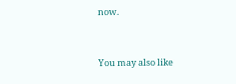now.


You may also like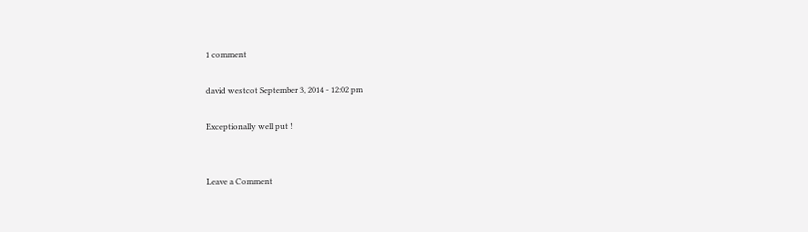1 comment

david westcot September 3, 2014 - 12:02 pm

Exceptionally well put !


Leave a Comment